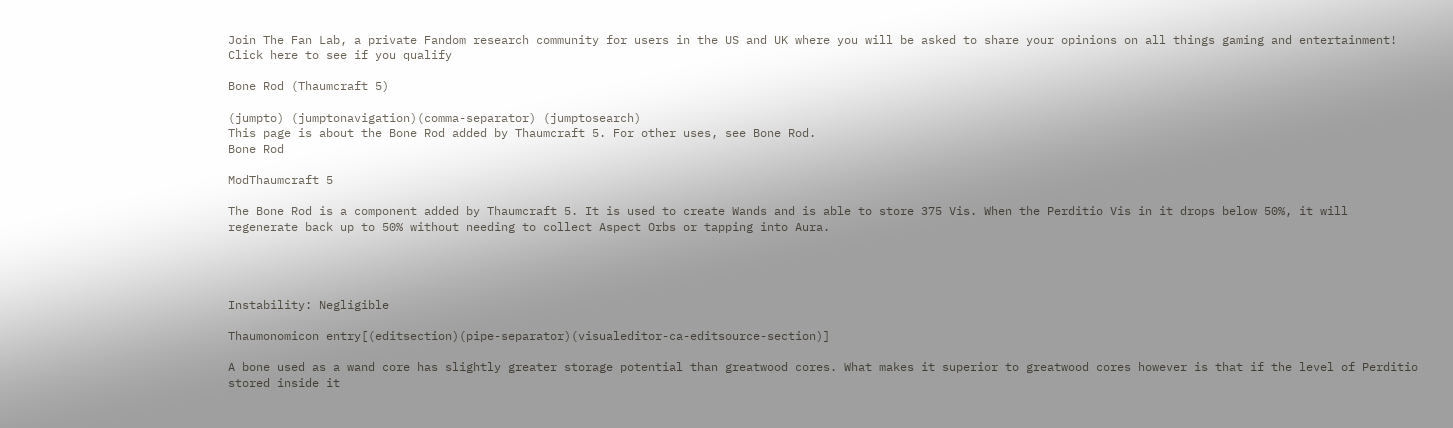Join The Fan Lab, a private Fandom research community for users in the US and UK where you will be asked to share your opinions on all things gaming and entertainment! Click here to see if you qualify

Bone Rod (Thaumcraft 5)

(jumpto) (jumptonavigation)(comma-separator) (jumptosearch)
This page is about the Bone Rod added by Thaumcraft 5. For other uses, see Bone Rod.
Bone Rod

ModThaumcraft 5

The Bone Rod is a component added by Thaumcraft 5. It is used to create Wands and is able to store 375 Vis. When the Perditio Vis in it drops below 50%, it will regenerate back up to 50% without needing to collect Aspect Orbs or tapping into Aura.




Instability: Negligible

Thaumonomicon entry[(editsection)(pipe-separator)(visualeditor-ca-editsource-section)]

A bone used as a wand core has slightly greater storage potential than greatwood cores. What makes it superior to greatwood cores however is that if the level of Perditio stored inside it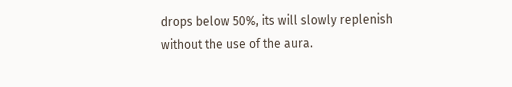drops below 50%, its will slowly replenish without the use of the aura.